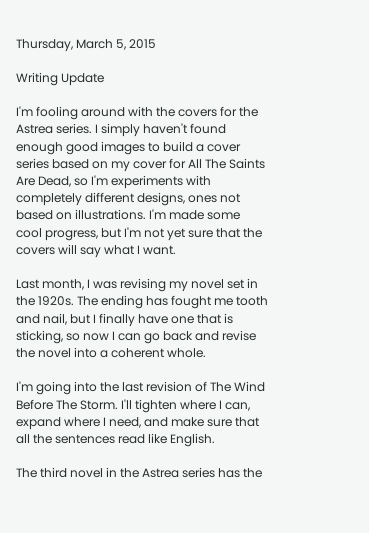Thursday, March 5, 2015

Writing Update

I'm fooling around with the covers for the Astrea series. I simply haven't found enough good images to build a cover series based on my cover for All The Saints Are Dead, so I'm experiments with completely different designs, ones not based on illustrations. I'm made some cool progress, but I'm not yet sure that the covers will say what I want.

Last month, I was revising my novel set in the 1920s. The ending has fought me tooth and nail, but I finally have one that is sticking, so now I can go back and revise the novel into a coherent whole.

I'm going into the last revision of The Wind Before The Storm. I'll tighten where I can, expand where I need, and make sure that all the sentences read like English.

The third novel in the Astrea series has the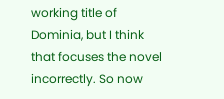working title of Dominia, but I think that focuses the novel incorrectly. So now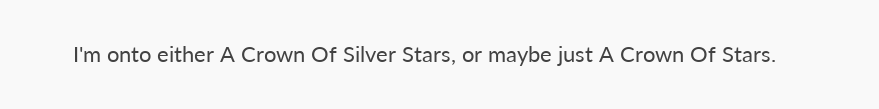I'm onto either A Crown Of Silver Stars, or maybe just A Crown Of Stars.